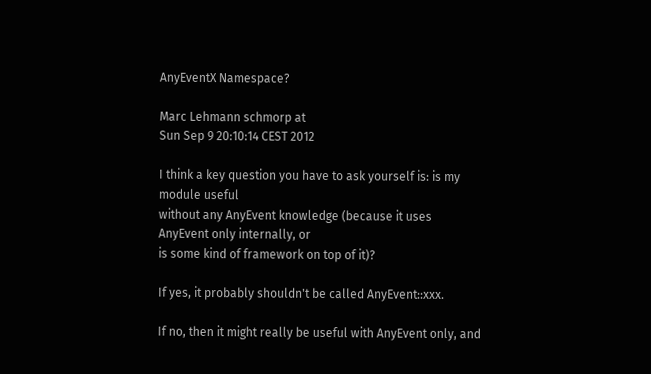AnyEventX Namespace?

Marc Lehmann schmorp at
Sun Sep 9 20:10:14 CEST 2012

I think a key question you have to ask yourself is: is my module useful
without any AnyEvent knowledge (because it uses AnyEvent only internally, or
is some kind of framework on top of it)?

If yes, it probably shouldn't be called AnyEvent::xxx.

If no, then it might really be useful with AnyEvent only, and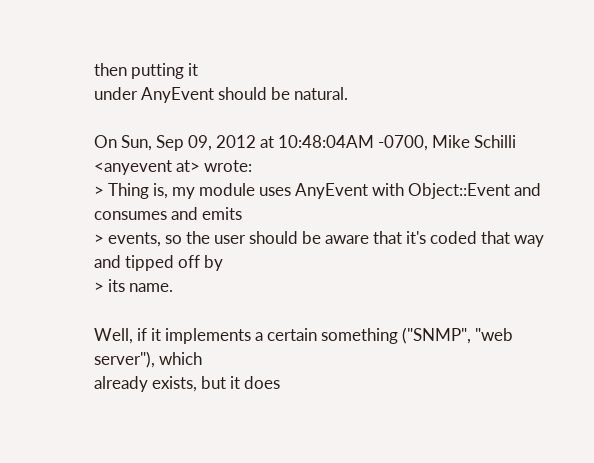then putting it
under AnyEvent should be natural.

On Sun, Sep 09, 2012 at 10:48:04AM -0700, Mike Schilli <anyevent at> wrote:
> Thing is, my module uses AnyEvent with Object::Event and consumes and emits
> events, so the user should be aware that it's coded that way and tipped off by
> its name.

Well, if it implements a certain something ("SNMP", "web server"), which
already exists, but it does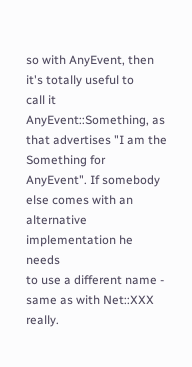so with AnyEvent, then it's totally useful to
call it AnyEvent::Something, as that advertises "I am the Something for
AnyEvent". If somebody else comes with an alternative implementation he needs
to use a different name - same as with Net::XXX really.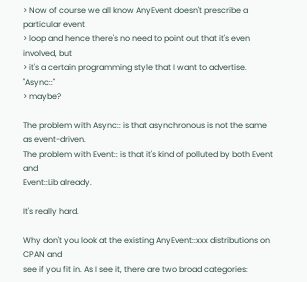> Now of course we all know AnyEvent doesn't prescribe a particular event
> loop and hence there's no need to point out that it's even involved, but
> it's a certain programming style that I want to advertise. "Async::"
> maybe?

The problem with Async:: is that asynchronous is not the same as event-driven.
The problem with Event:: is that it's kind of polluted by both Event and
Event::Lib already.

It's really hard.

Why don't you look at the existing AnyEvent::xxx distributions on CPAN and
see if you fit in. As I see it, there are two broad categories: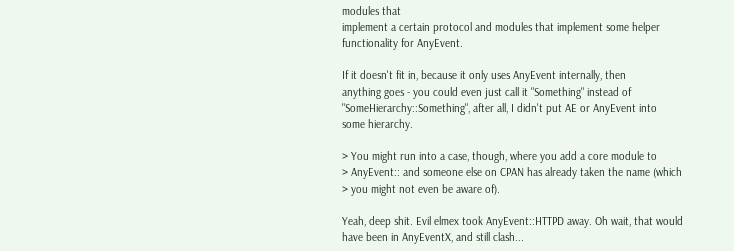modules that
implement a certain protocol and modules that implement some helper
functionality for AnyEvent.

If it doesn't fit in, because it only uses AnyEvent internally, then
anything goes - you could even just call it "Something" instead of
"SomeHierarchy::Something", after all, I didn't put AE or AnyEvent into
some hierarchy.

> You might run into a case, though, where you add a core module to
> AnyEvent:: and someone else on CPAN has already taken the name (which
> you might not even be aware of).

Yeah, deep shit. Evil elmex took AnyEvent::HTTPD away. Oh wait, that would
have been in AnyEventX, and still clash...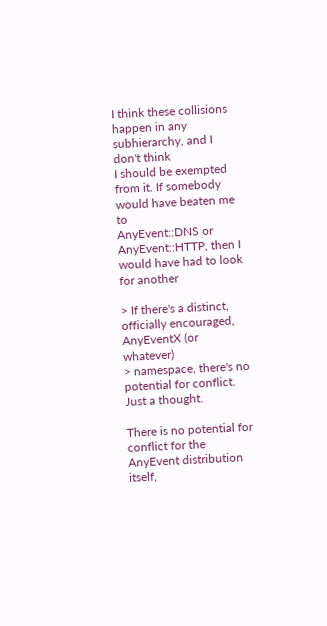I think these collisions happen in any subhierarchy, and I don't think
I should be exempted from it. If somebody would have beaten me to
AnyEvent::DNS or AnyEvent::HTTP, then I would have had to look for another

> If there's a distinct, officially encouraged, AnyEventX (or whatever)
> namespace, there's no potential for conflict. Just a thought.

There is no potential for conflict for the AnyEvent distribution itself,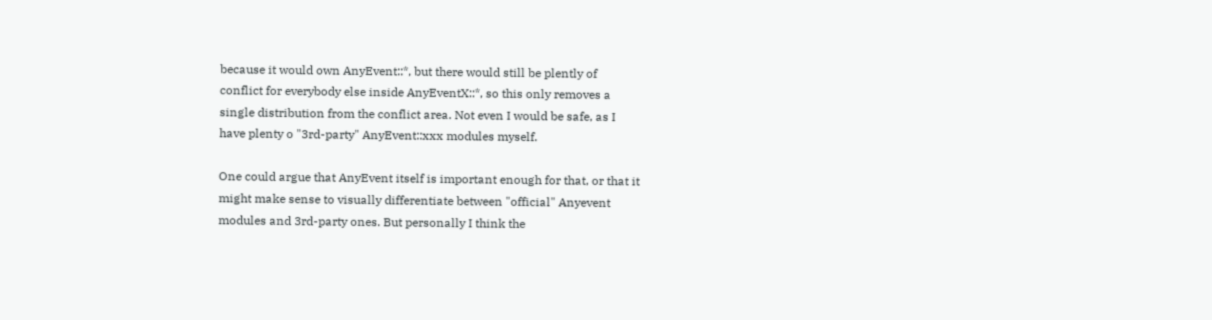because it would own AnyEvent::*, but there would still be plently of
conflict for everybody else inside AnyEventX::*, so this only removes a
single distribution from the conflict area. Not even I would be safe, as I
have plenty o "3rd-party" AnyEvent::xxx modules myself.

One could argue that AnyEvent itself is important enough for that, or that it
might make sense to visually differentiate between "official" Anyevent
modules and 3rd-party ones. But personally I think the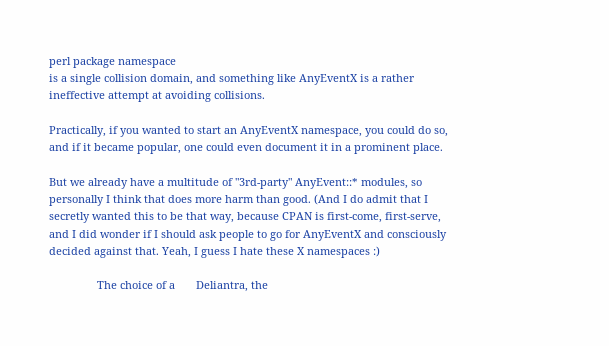perl package namespace
is a single collision domain, and something like AnyEventX is a rather
ineffective attempt at avoiding collisions.

Practically, if you wanted to start an AnyEventX namespace, you could do so,
and if it became popular, one could even document it in a prominent place.

But we already have a multitude of "3rd-party" AnyEvent::* modules, so
personally I think that does more harm than good. (And I do admit that I
secretly wanted this to be that way, because CPAN is first-come, first-serve,
and I did wonder if I should ask people to go for AnyEventX and consciously
decided against that. Yeah, I guess I hate these X namespaces :)

                The choice of a       Deliantra, the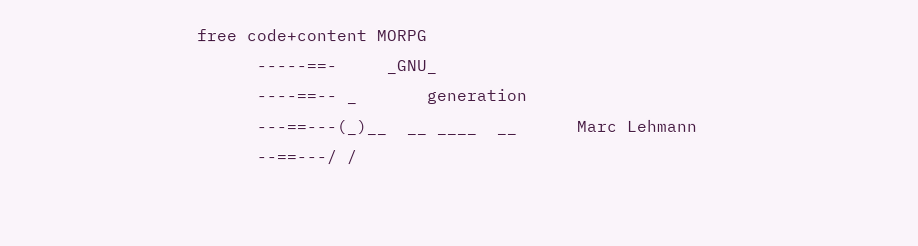free code+content MORPG
      -----==-     _GNU_
      ----==-- _       generation
      ---==---(_)__  __ ____  __      Marc Lehmann
      --==---/ /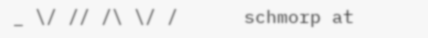_ \/ // /\ \/ /      schmorp at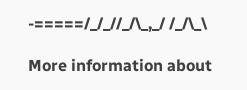-=====/_/_//_/\_,_/ /_/\_\

More information about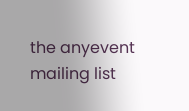the anyevent mailing list